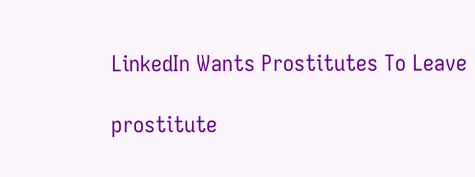LinkedIn Wants Prostitutes To Leave

prostitute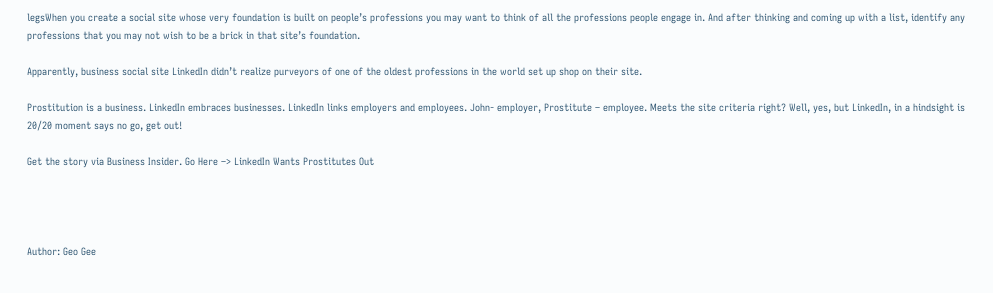legsWhen you create a social site whose very foundation is built on people’s professions you may want to think of all the professions people engage in. And after thinking and coming up with a list, identify any professions that you may not wish to be a brick in that site’s foundation.

Apparently, business social site LinkedIn didn’t realize purveyors of one of the oldest professions in the world set up shop on their site.

Prostitution is a business. LinkedIn embraces businesses. LinkedIn links employers and employees. John- employer, Prostitute – employee. Meets the site criteria right? Well, yes, but LinkedIn, in a hindsight is 20/20 moment says no go, get out!

Get the story via Business Insider. Go Here –> LinkedIn Wants Prostitutes Out




Author: Geo Gee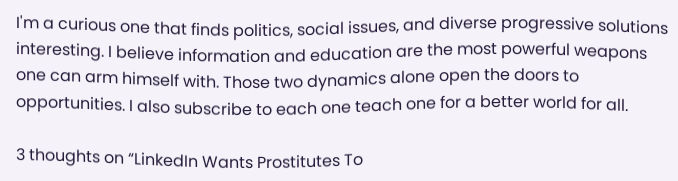I'm a curious one that finds politics, social issues, and diverse progressive solutions interesting. I believe information and education are the most powerful weapons one can arm himself with. Those two dynamics alone open the doors to opportunities. I also subscribe to each one teach one for a better world for all.

3 thoughts on “LinkedIn Wants Prostitutes To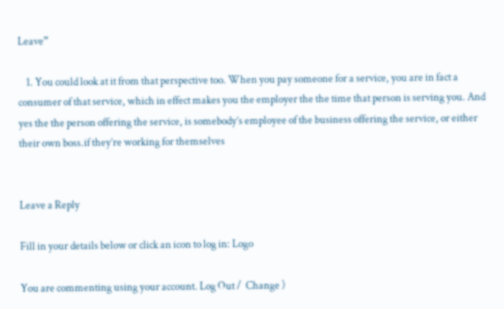Leave”

    1. You could look at it from that perspective too. When you pay someone for a service, you are in fact a consumer of that service, which in effect makes you the employer the the time that person is serving you. And yes the the person offering the service, is somebody’s employee of the business offering the service, or either their own boss.if they’re working for themselves


Leave a Reply

Fill in your details below or click an icon to log in: Logo

You are commenting using your account. Log Out /  Change )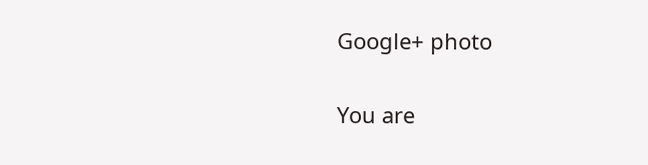Google+ photo

You are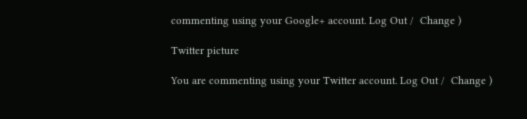commenting using your Google+ account. Log Out /  Change )

Twitter picture

You are commenting using your Twitter account. Log Out /  Change )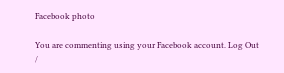Facebook photo

You are commenting using your Facebook account. Log Out /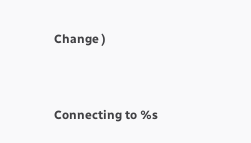Change )


Connecting to %s